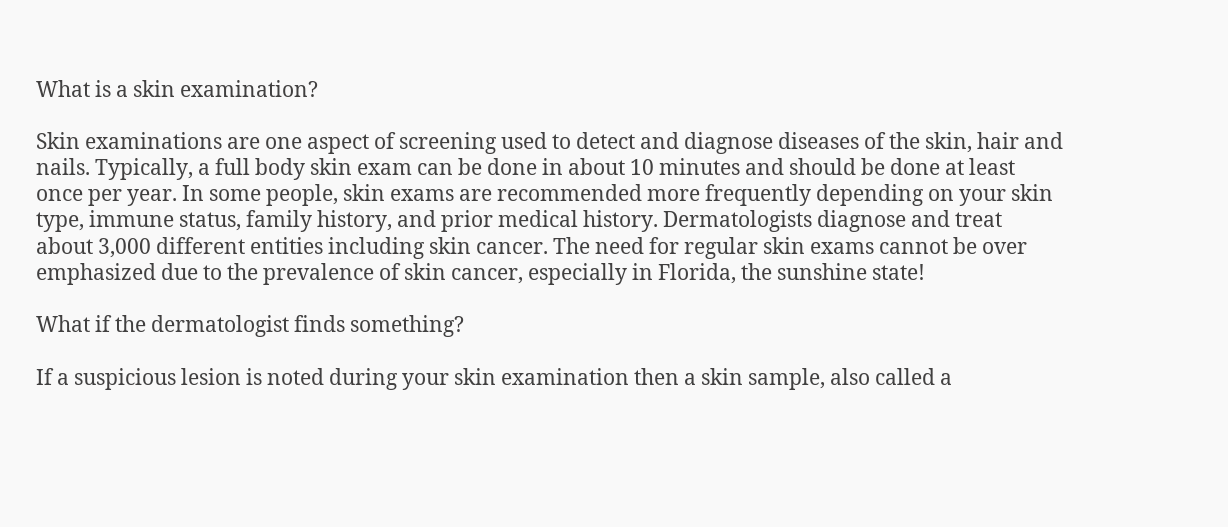What is a skin examination?

Skin examinations are one aspect of screening used to detect and diagnose diseases of the skin, hair and nails. Typically, a full body skin exam can be done in about 10 minutes and should be done at least once per year. In some people, skin exams are recommended more frequently depending on your skin type, immune status, family history, and prior medical history. Dermatologists diagnose and treat about 3,000 different entities including skin cancer. The need for regular skin exams cannot be over emphasized due to the prevalence of skin cancer, especially in Florida, the sunshine state!

What if the dermatologist finds something?

If a suspicious lesion is noted during your skin examination then a skin sample, also called a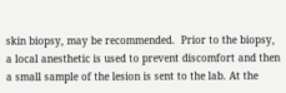skin biopsy, may be recommended.  Prior to the biopsy, a local anesthetic is used to prevent discomfort and then a small sample of the lesion is sent to the lab. At the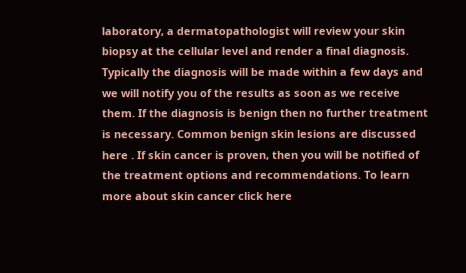laboratory, a dermatopathologist will review your skin biopsy at the cellular level and render a final diagnosis. Typically the diagnosis will be made within a few days and we will notify you of the results as soon as we receive them. If the diagnosis is benign then no further treatment is necessary. Common benign skin lesions are discussed here . If skin cancer is proven, then you will be notified of the treatment options and recommendations. To learn more about skin cancer click here